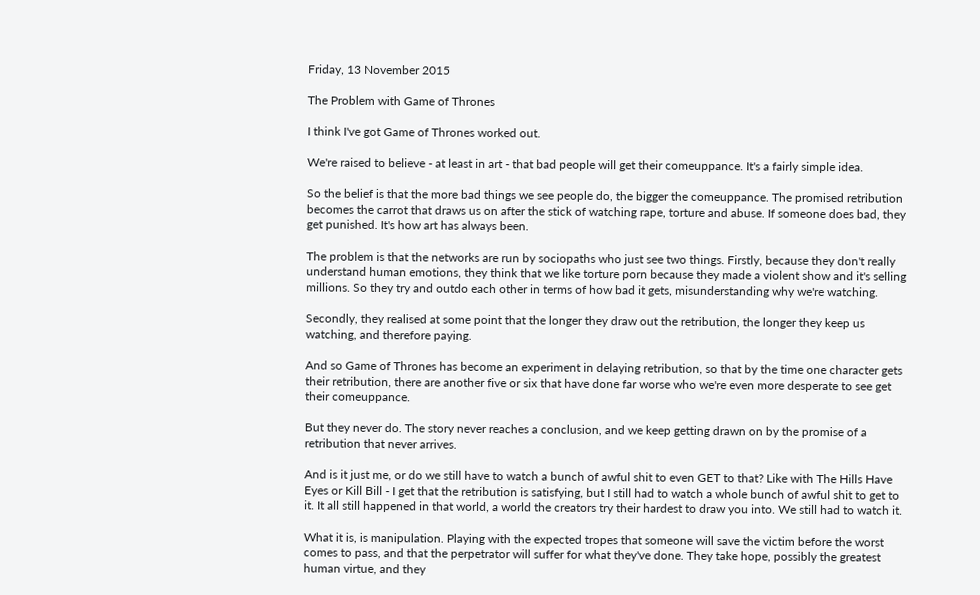Friday, 13 November 2015

The Problem with Game of Thrones

I think I've got Game of Thrones worked out.

We're raised to believe - at least in art - that bad people will get their comeuppance. It's a fairly simple idea.

So the belief is that the more bad things we see people do, the bigger the comeuppance. The promised retribution becomes the carrot that draws us on after the stick of watching rape, torture and abuse. If someone does bad, they get punished. It's how art has always been.

The problem is that the networks are run by sociopaths who just see two things. Firstly, because they don't really understand human emotions, they think that we like torture porn because they made a violent show and it's selling millions. So they try and outdo each other in terms of how bad it gets, misunderstanding why we're watching.

Secondly, they realised at some point that the longer they draw out the retribution, the longer they keep us watching, and therefore paying.

And so Game of Thrones has become an experiment in delaying retribution, so that by the time one character gets their retribution, there are another five or six that have done far worse who we're even more desperate to see get their comeuppance.

But they never do. The story never reaches a conclusion, and we keep getting drawn on by the promise of a retribution that never arrives.

And is it just me, or do we still have to watch a bunch of awful shit to even GET to that? Like with The Hills Have Eyes or Kill Bill - I get that the retribution is satisfying, but I still had to watch a whole bunch of awful shit to get to it. It all still happened in that world, a world the creators try their hardest to draw you into. We still had to watch it.

What it is, is manipulation. Playing with the expected tropes that someone will save the victim before the worst comes to pass, and that the perpetrator will suffer for what they've done. They take hope, possibly the greatest human virtue, and they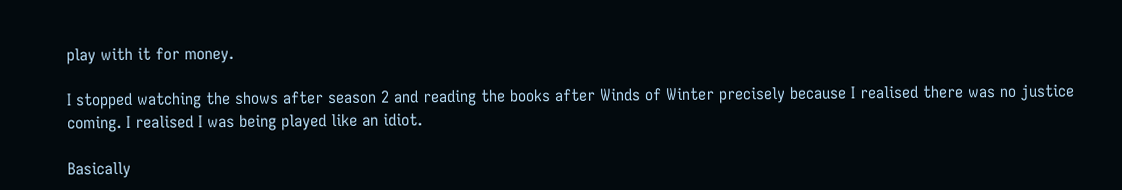play with it for money.

I stopped watching the shows after season 2 and reading the books after Winds of Winter precisely because I realised there was no justice coming. I realised I was being played like an idiot.

Basically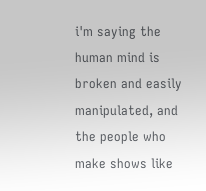i'm saying the human mind is broken and easily manipulated, and the people who make shows like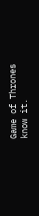Game of Thrones know it.